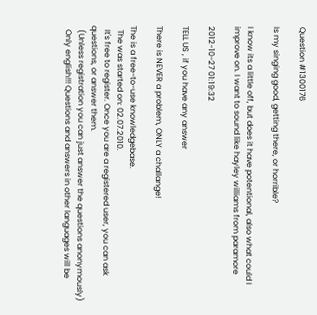Question #1300176

Is my singing good, getting there, or horrible?

I know its a little off, but does it have potentional, also what could I improve on. I want to sound like hayley williams from paramore

2012-10-27 01:19:32

TELL US , if you have any answer

There is NEVER a problem, ONLY a challange!

The is a free-to-use knowledgebase.
  The was started on: 02.07.2010.
  It's free to register. Once you are a registered user, you can ask questions, or answer them.
  (Unless registration you can just answer the questions anonymously)
  Only english!!! Questions and answers in other languages will be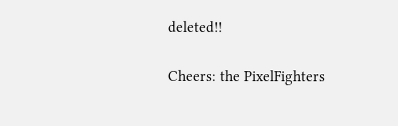deleted!!

Cheers: the PixelFighters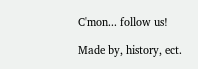C'mon... follow us!

Made by, history, ect.